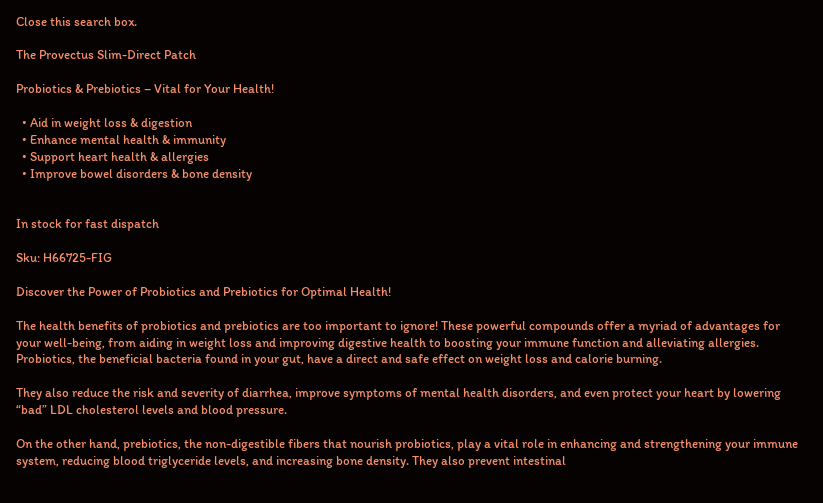Close this search box.

The Provectus Slim-Direct Patch

Probiotics & Prebiotics – Vital for Your Health!

  • Aid in weight loss & digestion
  • Enhance mental health & immunity
  • Support heart health & allergies
  • Improve bowel disorders & bone density


In stock for fast dispatch

Sku: H66725-FIG

Discover the Power of Probiotics and Prebiotics for Optimal Health!

The health benefits of probiotics and prebiotics are too important to ignore! These powerful compounds offer a myriad of advantages for your well-being, from aiding in weight loss and improving digestive health to boosting your immune function and alleviating allergies. Probiotics, the beneficial bacteria found in your gut, have a direct and safe effect on weight loss and calorie burning.

They also reduce the risk and severity of diarrhea, improve symptoms of mental health disorders, and even protect your heart by lowering “bad” LDL cholesterol levels and blood pressure.

On the other hand, prebiotics, the non-digestible fibers that nourish probiotics, play a vital role in enhancing and strengthening your immune system, reducing blood triglyceride levels, and increasing bone density. They also prevent intestinal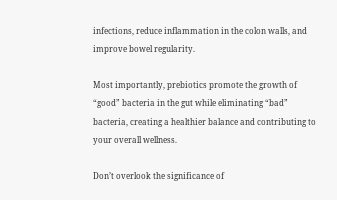infections, reduce inflammation in the colon walls, and improve bowel regularity.

Most importantly, prebiotics promote the growth of “good” bacteria in the gut while eliminating “bad” bacteria, creating a healthier balance and contributing to your overall wellness.

Don’t overlook the significance of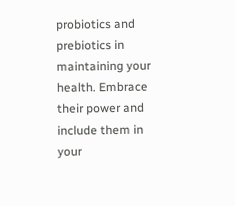probiotics and prebiotics in maintaining your health. Embrace their power and include them in your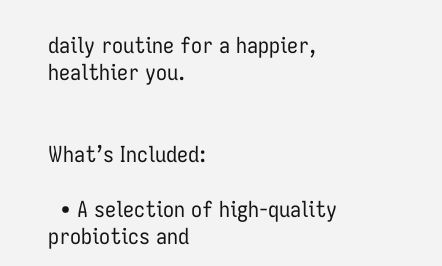daily routine for a happier, healthier you.


What’s Included:

  • A selection of high-quality probiotics and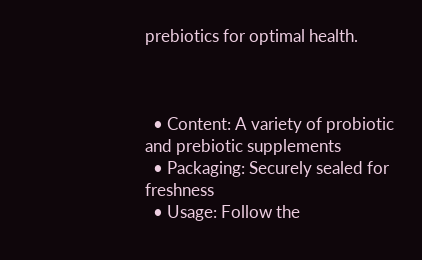prebiotics for optimal health.



  • Content: A variety of probiotic and prebiotic supplements
  • Packaging: Securely sealed for freshness
  • Usage: Follow the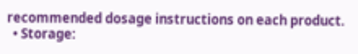recommended dosage instructions on each product.
  • Storage: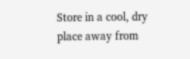Store in a cool, dry place away from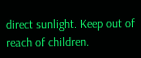direct sunlight. Keep out of reach of children.